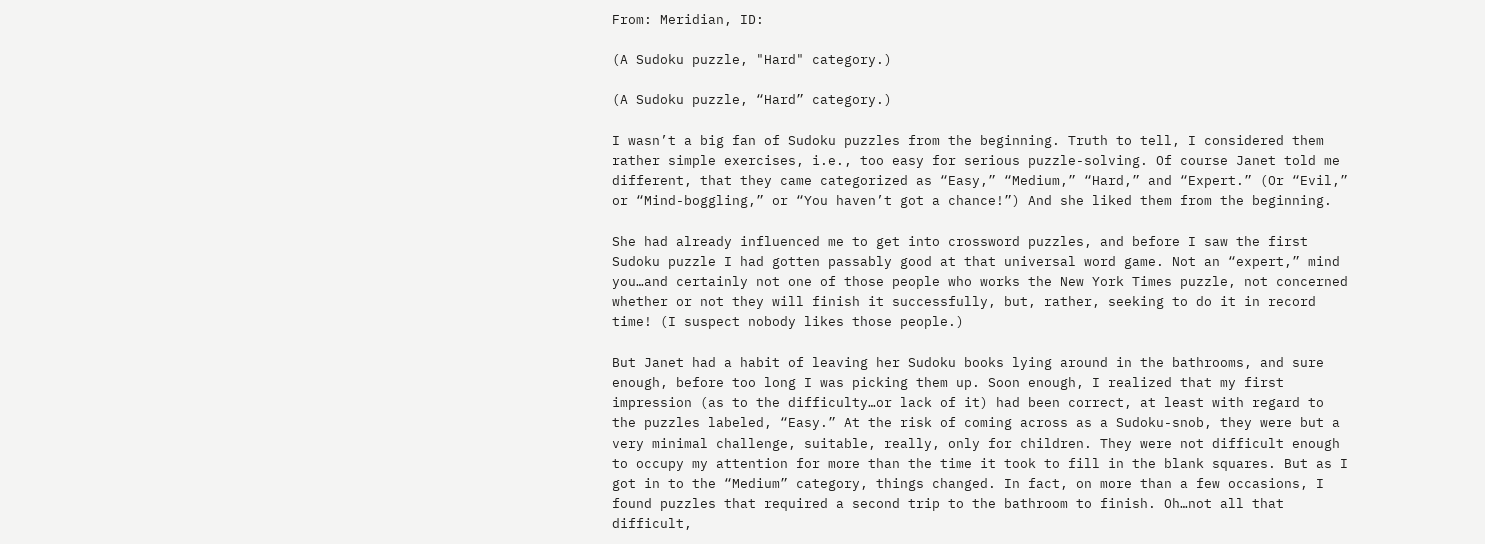From: Meridian, ID:

(A Sudoku puzzle, "Hard" category.)

(A Sudoku puzzle, “Hard” category.)

I wasn’t a big fan of Sudoku puzzles from the beginning. Truth to tell, I considered them rather simple exercises, i.e., too easy for serious puzzle-solving. Of course Janet told me different, that they came categorized as “Easy,” “Medium,” “Hard,” and “Expert.” (Or “Evil,” or “Mind-boggling,” or “You haven’t got a chance!”) And she liked them from the beginning.

She had already influenced me to get into crossword puzzles, and before I saw the first Sudoku puzzle I had gotten passably good at that universal word game. Not an “expert,” mind you…and certainly not one of those people who works the New York Times puzzle, not concerned whether or not they will finish it successfully, but, rather, seeking to do it in record time! (I suspect nobody likes those people.)

But Janet had a habit of leaving her Sudoku books lying around in the bathrooms, and sure enough, before too long I was picking them up. Soon enough, I realized that my first impression (as to the difficulty…or lack of it) had been correct, at least with regard to the puzzles labeled, “Easy.” At the risk of coming across as a Sudoku-snob, they were but a very minimal challenge, suitable, really, only for children. They were not difficult enough to occupy my attention for more than the time it took to fill in the blank squares. But as I got in to the “Medium” category, things changed. In fact, on more than a few occasions, I found puzzles that required a second trip to the bathroom to finish. Oh…not all that difficult,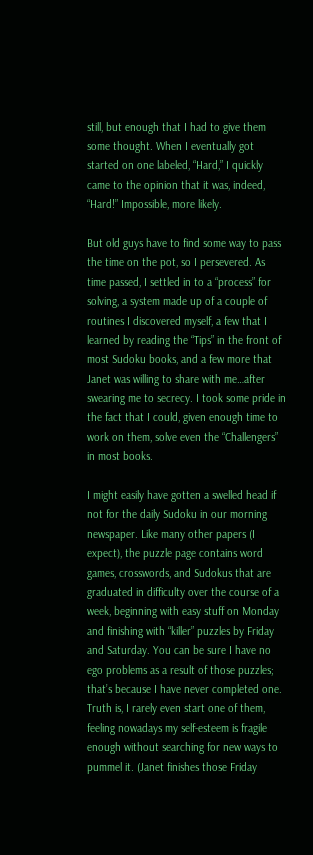still, but enough that I had to give them some thought. When I eventually got started on one labeled, “Hard,” I quickly came to the opinion that it was, indeed, “Hard!” Impossible, more likely.

But old guys have to find some way to pass the time on the pot, so I persevered. As time passed, I settled in to a “process” for solving, a system made up of a couple of routines I discovered myself, a few that I learned by reading the “Tips” in the front of most Sudoku books, and a few more that Janet was willing to share with me…after swearing me to secrecy. I took some pride in the fact that I could, given enough time to work on them, solve even the “Challengers” in most books.

I might easily have gotten a swelled head if not for the daily Sudoku in our morning newspaper. Like many other papers (I expect), the puzzle page contains word games, crosswords, and Sudokus that are graduated in difficulty over the course of a week, beginning with easy stuff on Monday and finishing with “killer” puzzles by Friday and Saturday. You can be sure I have no ego problems as a result of those puzzles; that’s because I have never completed one. Truth is, I rarely even start one of them, feeling nowadays my self-esteem is fragile enough without searching for new ways to pummel it. (Janet finishes those Friday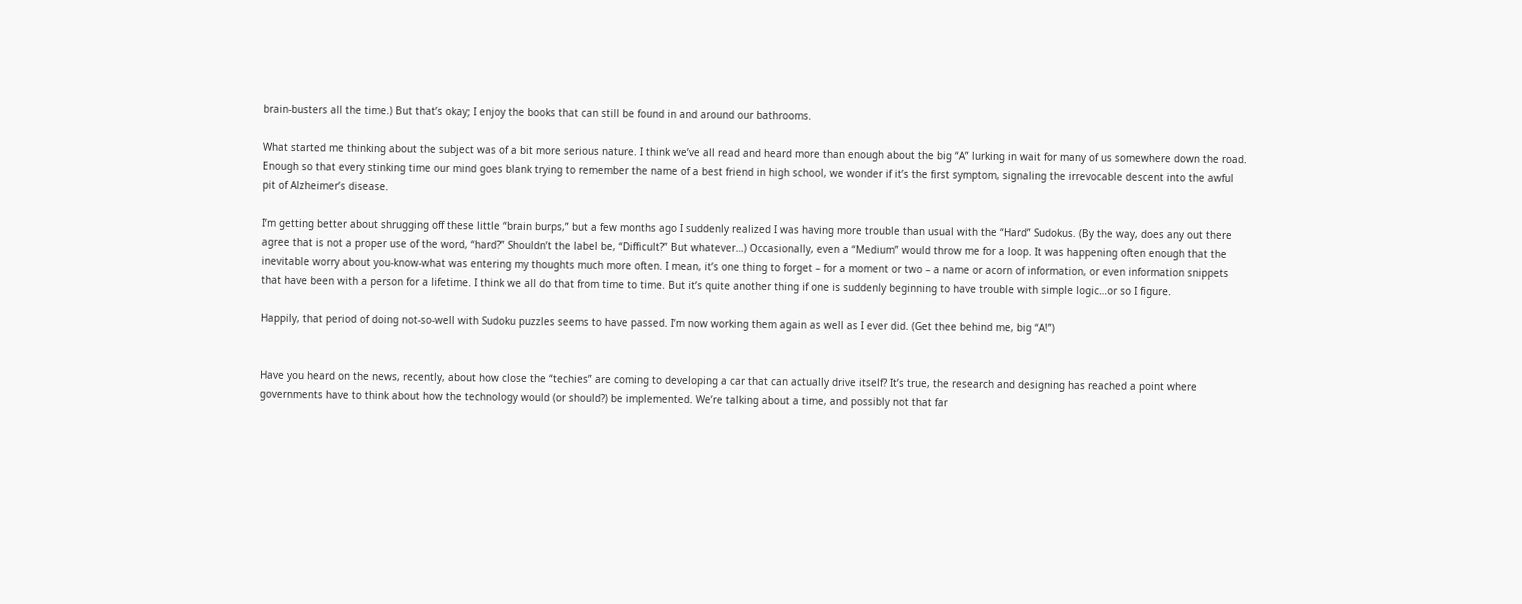brain-busters all the time.) But that’s okay; I enjoy the books that can still be found in and around our bathrooms.

What started me thinking about the subject was of a bit more serious nature. I think we’ve all read and heard more than enough about the big “A” lurking in wait for many of us somewhere down the road. Enough so that every stinking time our mind goes blank trying to remember the name of a best friend in high school, we wonder if it’s the first symptom, signaling the irrevocable descent into the awful pit of Alzheimer’s disease.

I’m getting better about shrugging off these little “brain burps,” but a few months ago I suddenly realized I was having more trouble than usual with the “Hard” Sudokus. (By the way, does any out there agree that is not a proper use of the word, “hard?” Shouldn’t the label be, “Difficult?” But whatever…) Occasionally, even a “Medium” would throw me for a loop. It was happening often enough that the inevitable worry about you-know-what was entering my thoughts much more often. I mean, it’s one thing to forget – for a moment or two – a name or acorn of information, or even information snippets that have been with a person for a lifetime. I think we all do that from time to time. But it’s quite another thing if one is suddenly beginning to have trouble with simple logic…or so I figure.

Happily, that period of doing not-so-well with Sudoku puzzles seems to have passed. I’m now working them again as well as I ever did. (Get thee behind me, big “A!”)


Have you heard on the news, recently, about how close the “techies” are coming to developing a car that can actually drive itself? It’s true, the research and designing has reached a point where governments have to think about how the technology would (or should?) be implemented. We’re talking about a time, and possibly not that far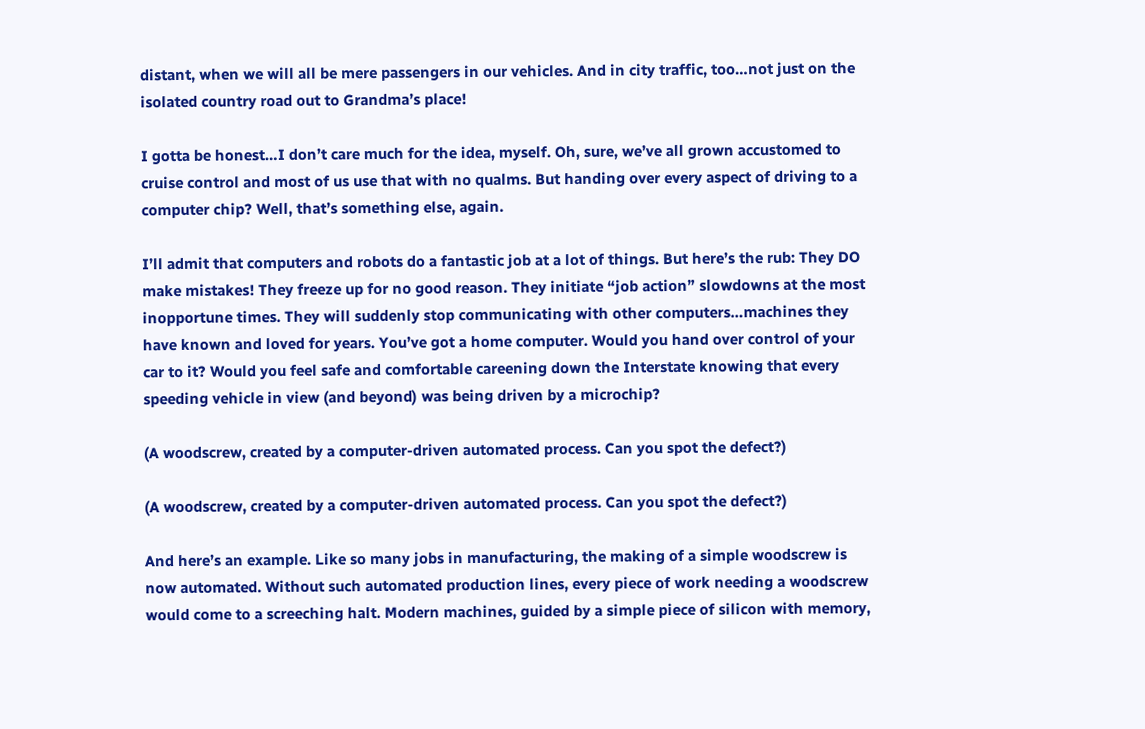distant, when we will all be mere passengers in our vehicles. And in city traffic, too…not just on the isolated country road out to Grandma’s place!

I gotta be honest…I don’t care much for the idea, myself. Oh, sure, we’ve all grown accustomed to cruise control and most of us use that with no qualms. But handing over every aspect of driving to a computer chip? Well, that’s something else, again.

I’ll admit that computers and robots do a fantastic job at a lot of things. But here’s the rub: They DO make mistakes! They freeze up for no good reason. They initiate “job action” slowdowns at the most inopportune times. They will suddenly stop communicating with other computers…machines they have known and loved for years. You’ve got a home computer. Would you hand over control of your car to it? Would you feel safe and comfortable careening down the Interstate knowing that every speeding vehicle in view (and beyond) was being driven by a microchip?

(A woodscrew, created by a computer-driven automated process. Can you spot the defect?)

(A woodscrew, created by a computer-driven automated process. Can you spot the defect?)

And here’s an example. Like so many jobs in manufacturing, the making of a simple woodscrew is now automated. Without such automated production lines, every piece of work needing a woodscrew would come to a screeching halt. Modern machines, guided by a simple piece of silicon with memory,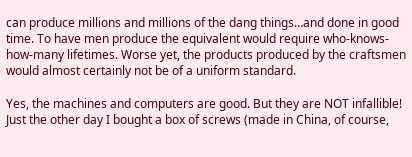can produce millions and millions of the dang things…and done in good time. To have men produce the equivalent would require who-knows-how-many lifetimes. Worse yet, the products produced by the craftsmen would almost certainly not be of a uniform standard.

Yes, the machines and computers are good. But they are NOT infallible! Just the other day I bought a box of screws (made in China, of course,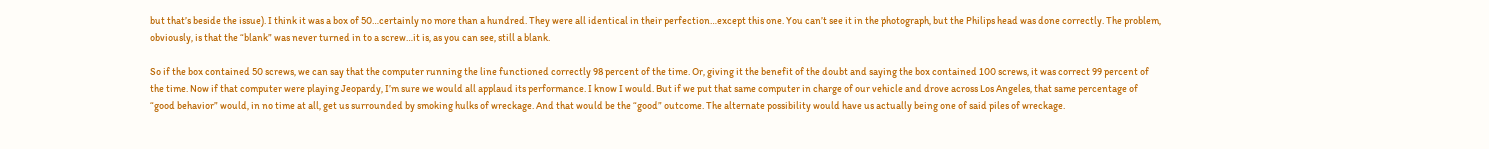but that’s beside the issue). I think it was a box of 50…certainly no more than a hundred. They were all identical in their perfection…except this one. You can’t see it in the photograph, but the Philips head was done correctly. The problem, obviously, is that the “blank” was never turned in to a screw…it is, as you can see, still a blank.

So if the box contained 50 screws, we can say that the computer running the line functioned correctly 98 percent of the time. Or, giving it the benefit of the doubt and saying the box contained 100 screws, it was correct 99 percent of the time. Now if that computer were playing Jeopardy, I’m sure we would all applaud its performance. I know I would. But if we put that same computer in charge of our vehicle and drove across Los Angeles, that same percentage of “good behavior” would, in no time at all, get us surrounded by smoking hulks of wreckage. And that would be the “good” outcome. The alternate possibility would have us actually being one of said piles of wreckage.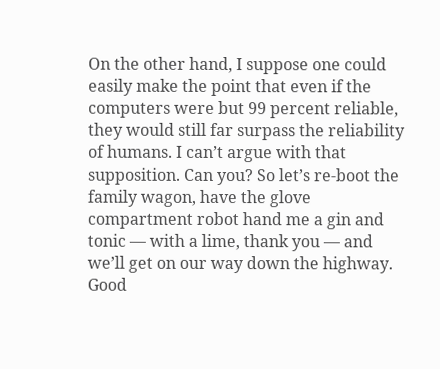On the other hand, I suppose one could easily make the point that even if the computers were but 99 percent reliable, they would still far surpass the reliability of humans. I can’t argue with that supposition. Can you? So let’s re-boot the family wagon, have the glove compartment robot hand me a gin and tonic — with a lime, thank you — and we’ll get on our way down the highway. Good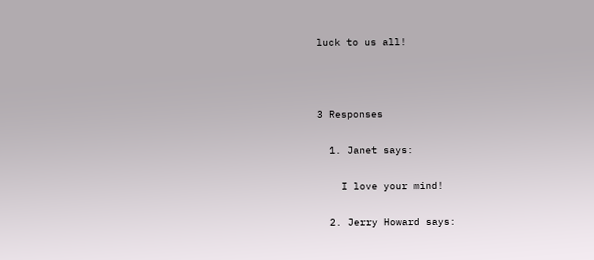luck to us all!



3 Responses

  1. Janet says:

    I love your mind!

  2. Jerry Howard says: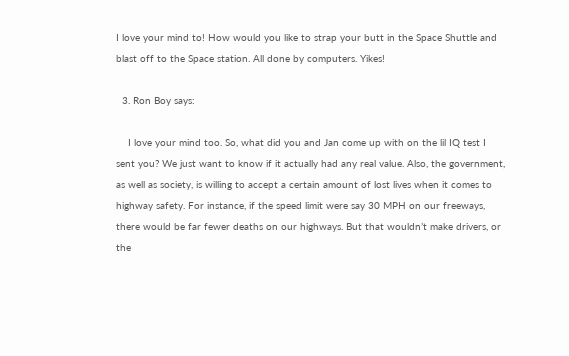I love your mind to! How would you like to strap your butt in the Space Shuttle and blast off to the Space station. All done by computers. Yikes!

  3. Ron Boy says:

    I love your mind too. So, what did you and Jan come up with on the lil IQ test I sent you? We just want to know if it actually had any real value. Also, the government, as well as society, is willing to accept a certain amount of lost lives when it comes to highway safety. For instance, if the speed limit were say 30 MPH on our freeways, there would be far fewer deaths on our highways. But that wouldn’t make drivers, or the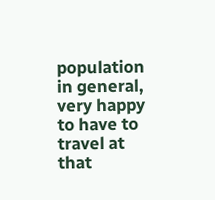population in general, very happy to have to travel at that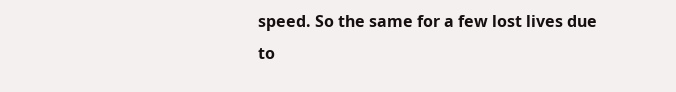speed. So the same for a few lost lives due to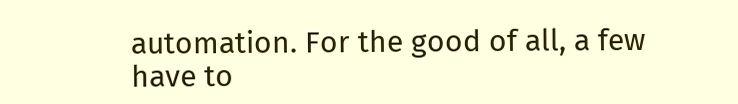automation. For the good of all, a few have to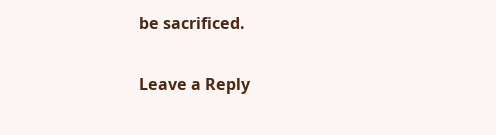be sacrificed.

Leave a Reply